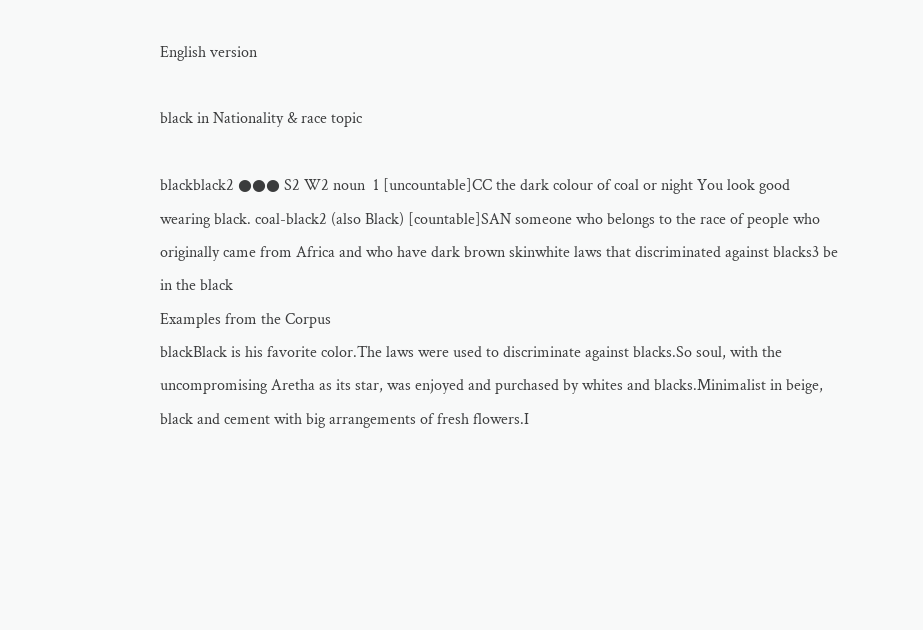English version

black in Nationality & race topic

blackblack2 ●●● S2 W2 noun  1 [uncountable]CC the dark colour of coal or night You look good wearing black. coal-black2 (also Black) [countable]SAN someone who belongs to the race of people who originally came from Africa and who have dark brown skinwhite laws that discriminated against blacks3 be in the black
Examples from the Corpus
blackBlack is his favorite color.The laws were used to discriminate against blacks.So soul, with the uncompromising Aretha as its star, was enjoyed and purchased by whites and blacks.Minimalist in beige, black and cement with big arrangements of fresh flowers.I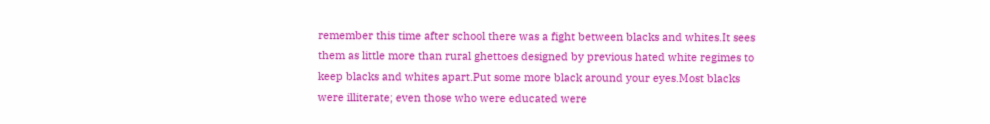remember this time after school there was a fight between blacks and whites.It sees them as little more than rural ghettoes designed by previous hated white regimes to keep blacks and whites apart.Put some more black around your eyes.Most blacks were illiterate; even those who were educated were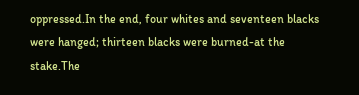oppressed.In the end, four whites and seventeen blacks were hanged; thirteen blacks were burned-at the stake.The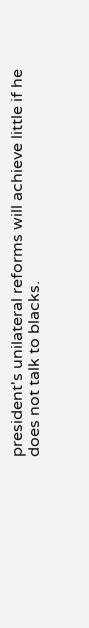president's unilateral reforms will achieve little if he does not talk to blacks.